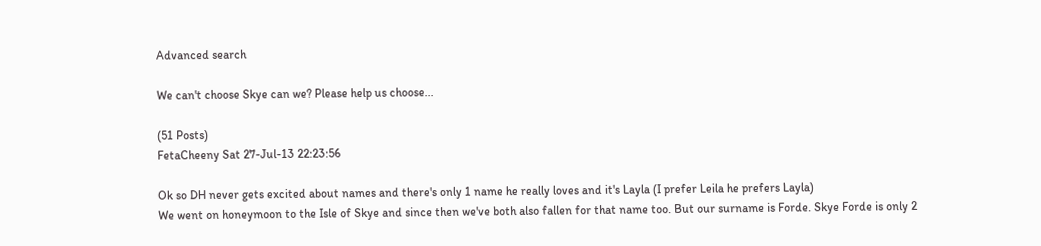Advanced search

We can't choose Skye can we? Please help us choose...

(51 Posts)
FetaCheeny Sat 27-Jul-13 22:23:56

Ok so DH never gets excited about names and there's only 1 name he really loves and it's Layla (I prefer Leila he prefers Layla)
We went on honeymoon to the Isle of Skye and since then we've both also fallen for that name too. But our surname is Forde. Skye Forde is only 2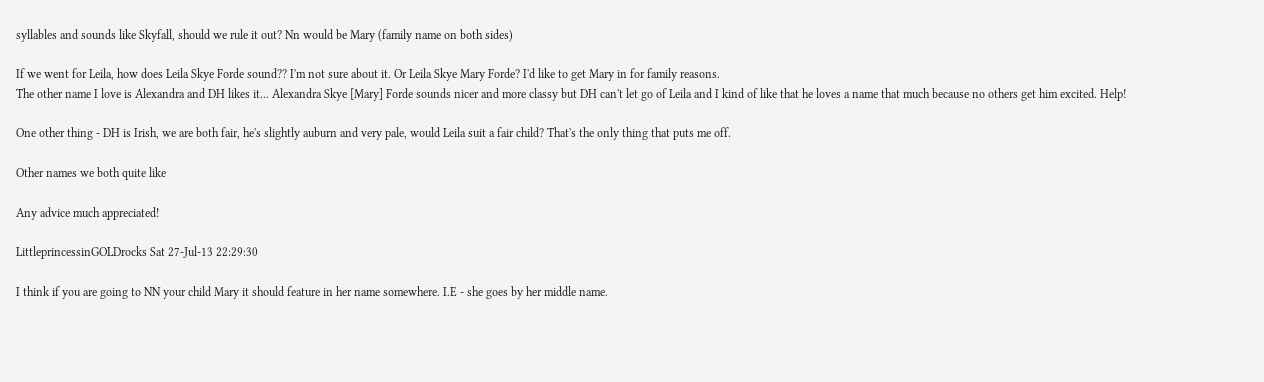syllables and sounds like Skyfall, should we rule it out? Nn would be Mary (family name on both sides)

If we went for Leila, how does Leila Skye Forde sound?? I'm not sure about it. Or Leila Skye Mary Forde? I'd like to get Mary in for family reasons.
The other name I love is Alexandra and DH likes it... Alexandra Skye [Mary] Forde sounds nicer and more classy but DH can't let go of Leila and I kind of like that he loves a name that much because no others get him excited. Help!

One other thing - DH is Irish, we are both fair, he's slightly auburn and very pale, would Leila suit a fair child? That's the only thing that puts me off.

Other names we both quite like

Any advice much appreciated!

LittleprincessinGOLDrocks Sat 27-Jul-13 22:29:30

I think if you are going to NN your child Mary it should feature in her name somewhere. I.E - she goes by her middle name.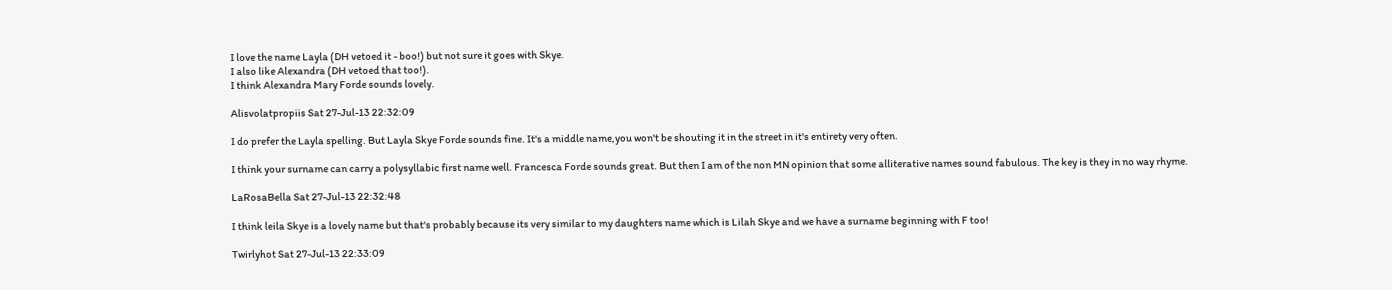I love the name Layla (DH vetoed it - boo!) but not sure it goes with Skye.
I also like Alexandra (DH vetoed that too!).
I think Alexandra Mary Forde sounds lovely.

Alisvolatpropiis Sat 27-Jul-13 22:32:09

I do prefer the Layla spelling. But Layla Skye Forde sounds fine. It's a middle name,you won't be shouting it in the street in it's entirety very often.

I think your surname can carry a polysyllabic first name well. Francesca Forde sounds great. But then I am of the non MN opinion that some alliterative names sound fabulous. The key is they in no way rhyme.

LaRosaBella Sat 27-Jul-13 22:32:48

I think leila Skye is a lovely name but that's probably because its very similar to my daughters name which is Lilah Skye and we have a surname beginning with F too!

Twirlyhot Sat 27-Jul-13 22:33:09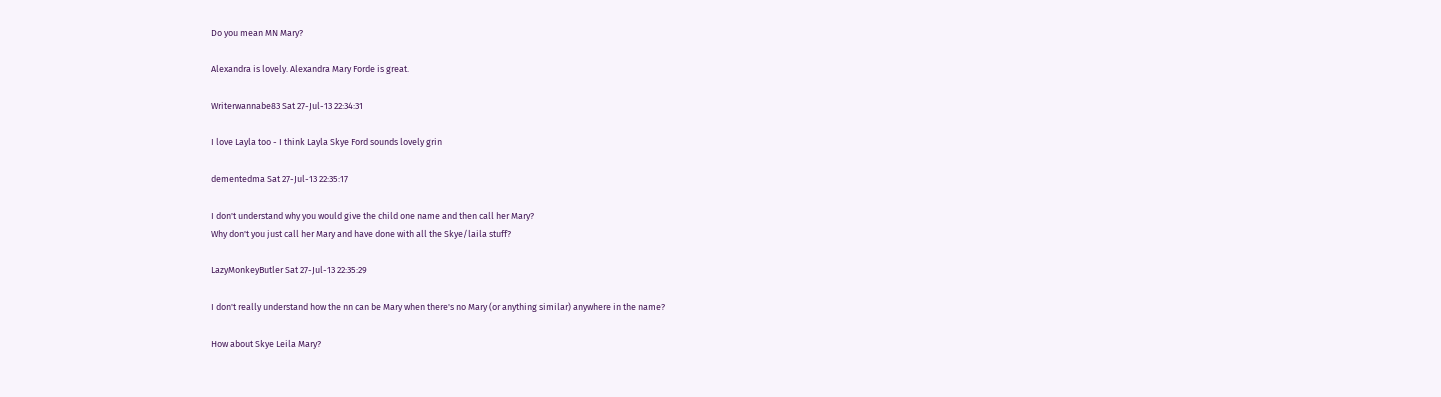Do you mean MN Mary?

Alexandra is lovely. Alexandra Mary Forde is great.

Writerwannabe83 Sat 27-Jul-13 22:34:31

I love Layla too - I think Layla Skye Ford sounds lovely grin

dementedma Sat 27-Jul-13 22:35:17

I don't understand why you would give the child one name and then call her Mary?
Why don't you just call her Mary and have done with all the Skye/laila stuff?

LazyMonkeyButler Sat 27-Jul-13 22:35:29

I don't really understand how the nn can be Mary when there's no Mary (or anything similar) anywhere in the name?

How about Skye Leila Mary?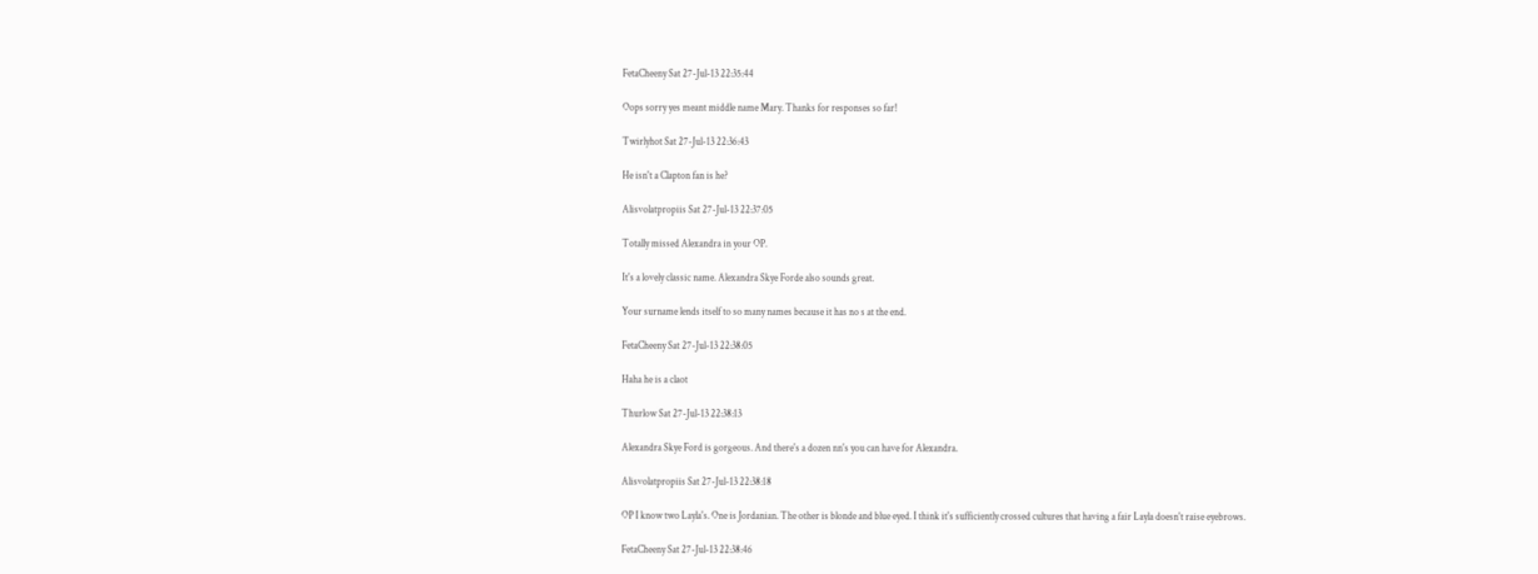FetaCheeny Sat 27-Jul-13 22:35:44

Oops sorry yes meant middle name Mary. Thanks for responses so far!

Twirlyhot Sat 27-Jul-13 22:36:43

He isn't a Clapton fan is he?

Alisvolatpropiis Sat 27-Jul-13 22:37:05

Totally missed Alexandra in your OP.

It's a lovely classic name. Alexandra Skye Forde also sounds great.

Your surname lends itself to so many names because it has no s at the end.

FetaCheeny Sat 27-Jul-13 22:38:05

Haha he is a claot

Thurlow Sat 27-Jul-13 22:38:13

Alexandra Skye Ford is gorgeous. And there's a dozen nn's you can have for Alexandra.

Alisvolatpropiis Sat 27-Jul-13 22:38:18

OP I know two Layla's. One is Jordanian. The other is blonde and blue eyed. I think it's sufficiently crossed cultures that having a fair Layla doesn't raise eyebrows.

FetaCheeny Sat 27-Jul-13 22:38:46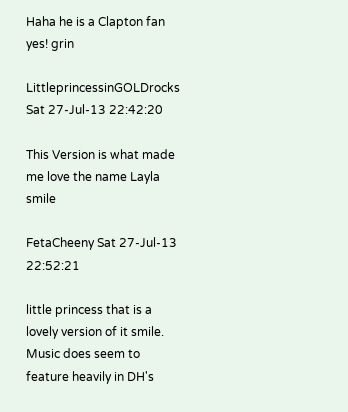Haha he is a Clapton fan yes! grin

LittleprincessinGOLDrocks Sat 27-Jul-13 22:42:20

This Version is what made me love the name Layla smile

FetaCheeny Sat 27-Jul-13 22:52:21

little princess that is a lovely version of it smile. Music does seem to feature heavily in DH's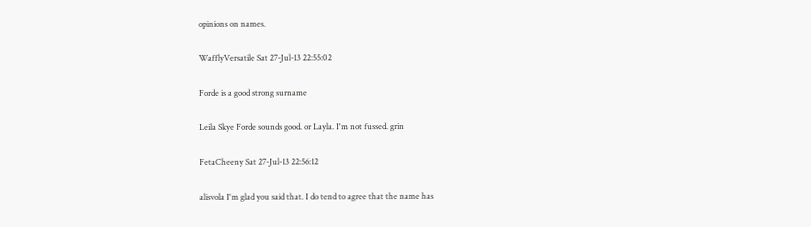opinions on names.

WafflyVersatile Sat 27-Jul-13 22:55:02

Forde is a good strong surname

Leila Skye Forde sounds good. or Layla. I'm not fussed. grin

FetaCheeny Sat 27-Jul-13 22:56:12

alisvola I'm glad you said that. I do tend to agree that the name has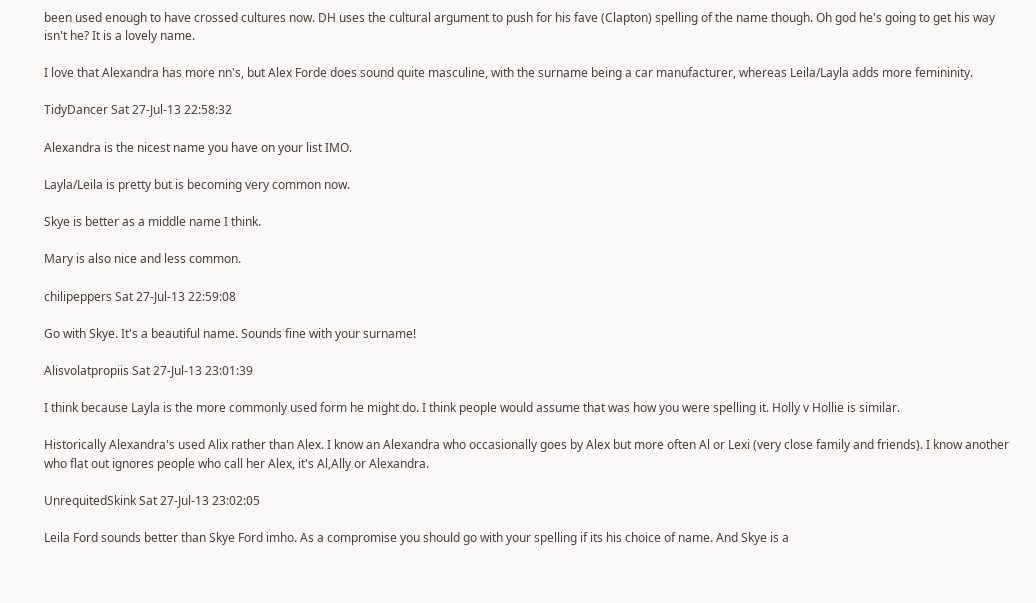been used enough to have crossed cultures now. DH uses the cultural argument to push for his fave (Clapton) spelling of the name though. Oh god he's going to get his way isn't he? It is a lovely name.

I love that Alexandra has more nn's, but Alex Forde does sound quite masculine, with the surname being a car manufacturer, whereas Leila/Layla adds more femininity.

TidyDancer Sat 27-Jul-13 22:58:32

Alexandra is the nicest name you have on your list IMO.

Layla/Leila is pretty but is becoming very common now.

Skye is better as a middle name I think.

Mary is also nice and less common.

chilipeppers Sat 27-Jul-13 22:59:08

Go with Skye. It's a beautiful name. Sounds fine with your surname!

Alisvolatpropiis Sat 27-Jul-13 23:01:39

I think because Layla is the more commonly used form he might do. I think people would assume that was how you were spelling it. Holly v Hollie is similar.

Historically Alexandra's used Alix rather than Alex. I know an Alexandra who occasionally goes by Alex but more often Al or Lexi (very close family and friends). I know another who flat out ignores people who call her Alex, it's Al,Ally or Alexandra.

UnrequitedSkink Sat 27-Jul-13 23:02:05

Leila Ford sounds better than Skye Ford imho. As a compromise you should go with your spelling if its his choice of name. And Skye is a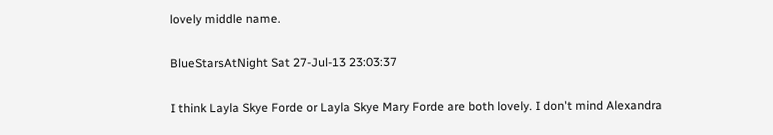lovely middle name.

BlueStarsAtNight Sat 27-Jul-13 23:03:37

I think Layla Skye Forde or Layla Skye Mary Forde are both lovely. I don't mind Alexandra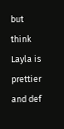but think Layla is prettier and def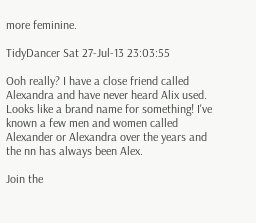more feminine.

TidyDancer Sat 27-Jul-13 23:03:55

Ooh really? I have a close friend called Alexandra and have never heard Alix used. Looks like a brand name for something! I've known a few men and women called Alexander or Alexandra over the years and the nn has always been Alex.

Join the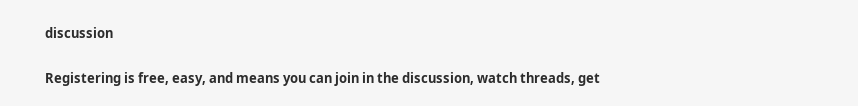discussion

Registering is free, easy, and means you can join in the discussion, watch threads, get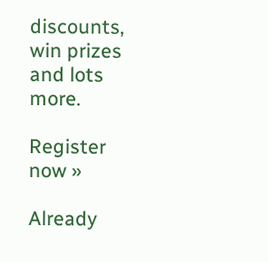discounts, win prizes and lots more.

Register now »

Already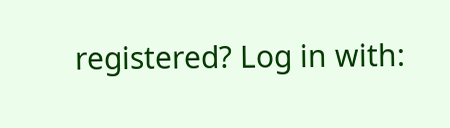registered? Log in with: